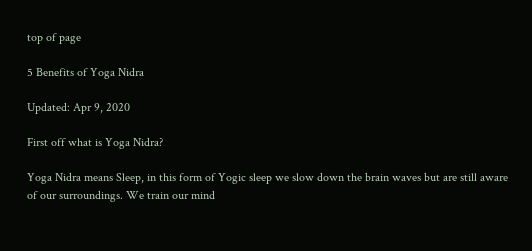top of page

5 Benefits of Yoga Nidra

Updated: Apr 9, 2020

First off what is Yoga Nidra?

Yoga Nidra means Sleep, in this form of Yogic sleep we slow down the brain waves but are still aware of our surroundings. We train our mind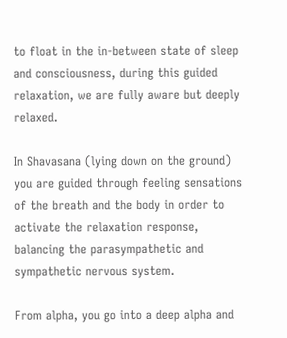to float in the in-between state of sleep and consciousness, during this guided relaxation, we are fully aware but deeply relaxed.

In Shavasana (lying down on the ground) you are guided through feeling sensations of the breath and the body in order to activate the relaxation response, balancing the parasympathetic and sympathetic nervous system.

From alpha, you go into a deep alpha and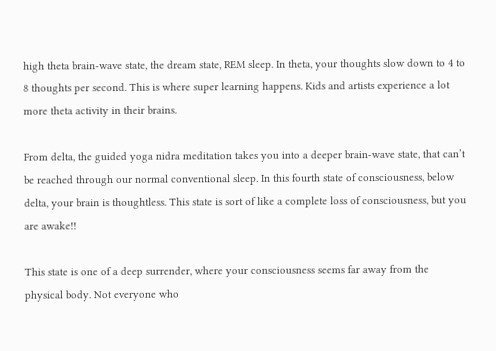high theta brain-wave state, the dream state, REM sleep. In theta, your thoughts slow down to 4 to 8 thoughts per second. This is where super learning happens. Kids and artists experience a lot more theta activity in their brains.

From delta, the guided yoga nidra meditation takes you into a deeper brain-wave state, that can’t be reached through our normal conventional sleep. In this fourth state of consciousness, below delta, your brain is thoughtless. This state is sort of like a complete loss of consciousness, but you are awake!!

This state is one of a deep surrender, where your consciousness seems far away from the physical body. Not everyone who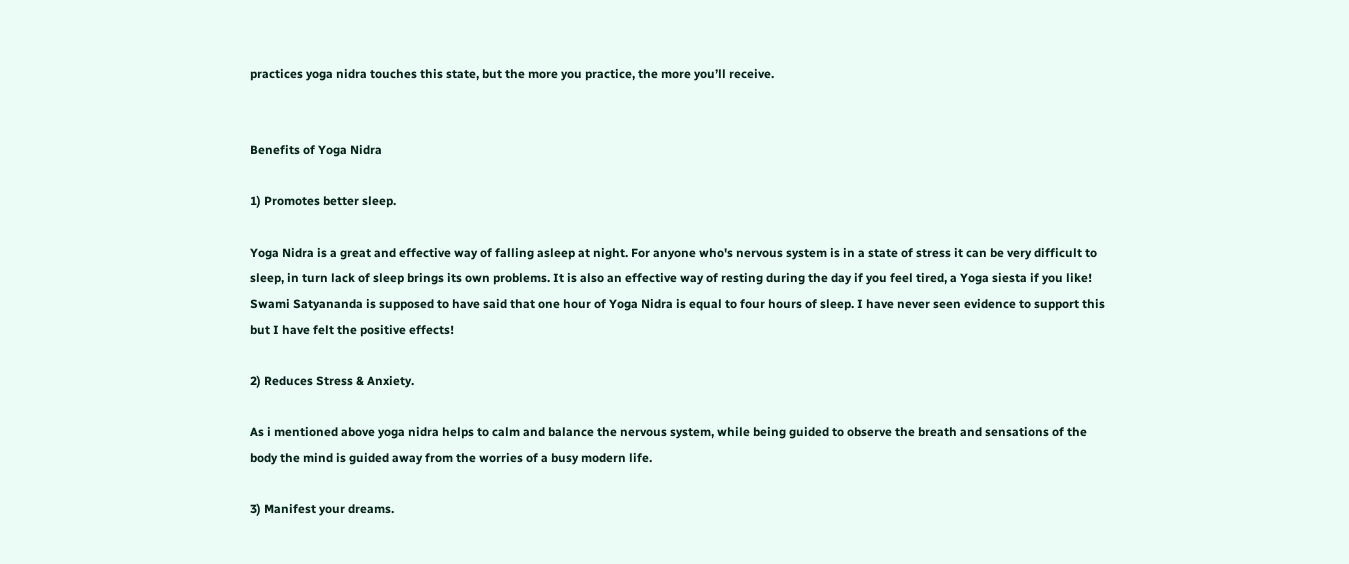practices yoga nidra touches this state, but the more you practice, the more you’ll receive.


Benefits of Yoga Nidra

1) Promotes better sleep.

Yoga Nidra is a great and effective way of falling asleep at night. For anyone who's nervous system is in a state of stress it can be very difficult to sleep, in turn lack of sleep brings its own problems. It is also an effective way of resting during the day if you feel tired, a Yoga siesta if you like! Swami Satyananda is supposed to have said that one hour of Yoga Nidra is equal to four hours of sleep. I have never seen evidence to support this but I have felt the positive effects!

2) Reduces Stress & Anxiety.

As i mentioned above yoga nidra helps to calm and balance the nervous system, while being guided to observe the breath and sensations of the body the mind is guided away from the worries of a busy modern life.

3) Manifest your dreams.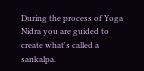During the process of Yoga Nidra you are guided to create what's called a sankalpa.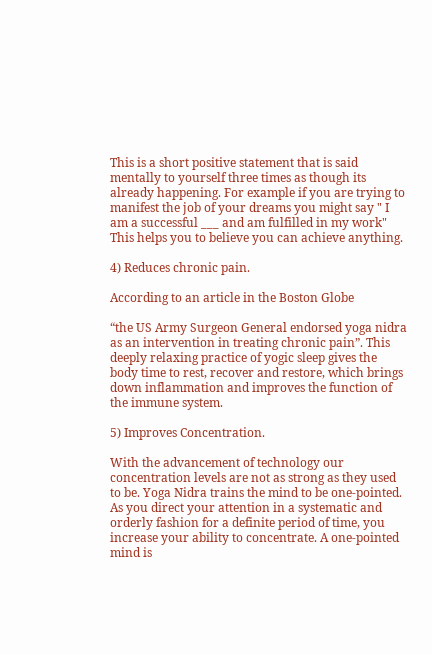This is a short positive statement that is said mentally to yourself three times as though its already happening. For example if you are trying to manifest the job of your dreams you might say " I am a successful ___ and am fulfilled in my work" This helps you to believe you can achieve anything.

4) Reduces chronic pain.

According to an article in the Boston Globe

“the US Army Surgeon General endorsed yoga nidra as an intervention in treating chronic pain”. This deeply relaxing practice of yogic sleep gives the body time to rest, recover and restore, which brings down inflammation and improves the function of the immune system.

5) Improves Concentration.

With the advancement of technology our concentration levels are not as strong as they used to be. Yoga Nidra trains the mind to be one-pointed. As you direct your attention in a systematic and orderly fashion for a definite period of time, you increase your ability to concentrate. A one-pointed mind is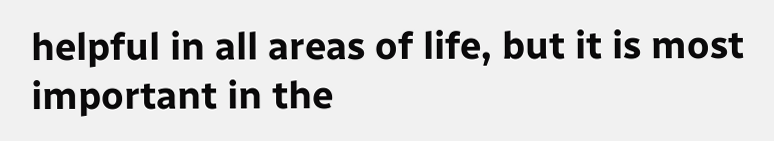helpful in all areas of life, but it is most important in the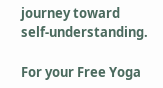journey toward self-understanding.

For your Free Yoga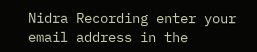Nidra Recording enter your email address in the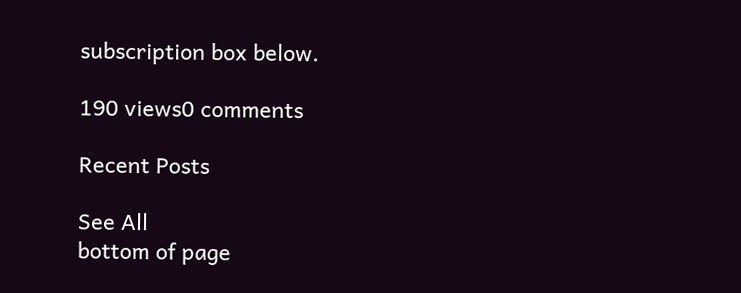subscription box below.

190 views0 comments

Recent Posts

See All
bottom of page